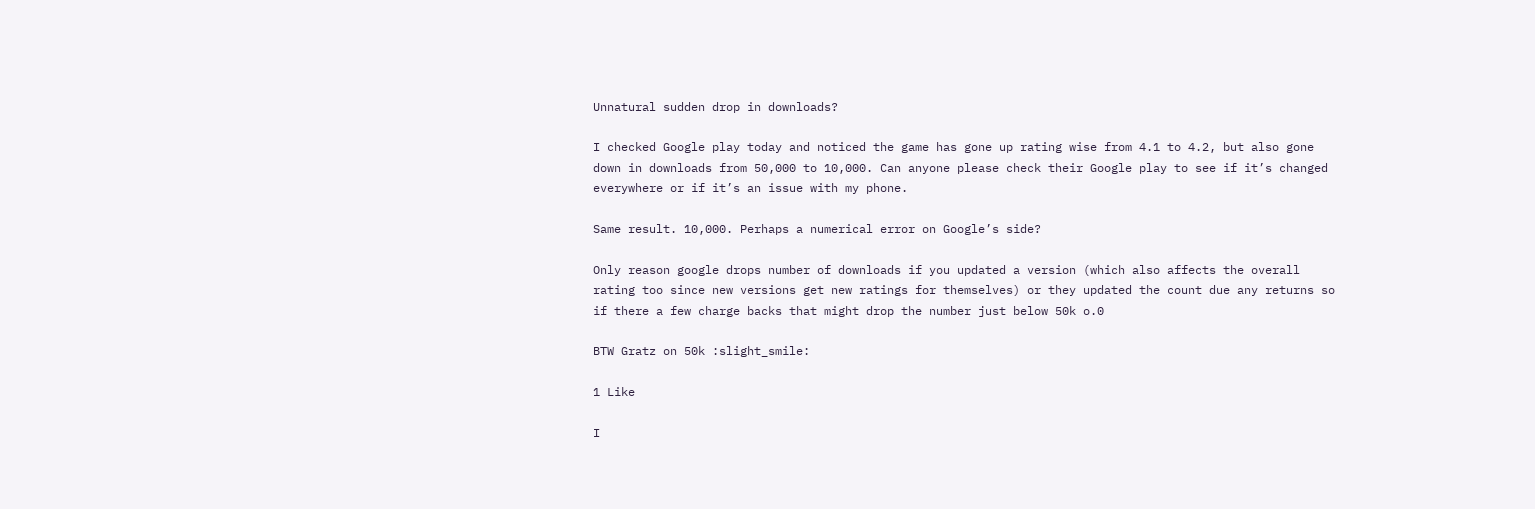Unnatural sudden drop in downloads?

I checked Google play today and noticed the game has gone up rating wise from 4.1 to 4.2, but also gone down in downloads from 50,000 to 10,000. Can anyone please check their Google play to see if it’s changed everywhere or if it’s an issue with my phone.

Same result. 10,000. Perhaps a numerical error on Google’s side?

Only reason google drops number of downloads if you updated a version (which also affects the overall rating too since new versions get new ratings for themselves) or they updated the count due any returns so if there a few charge backs that might drop the number just below 50k o.0

BTW Gratz on 50k :slight_smile:

1 Like

I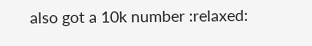also got a 10k number :relaxed: